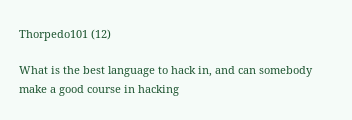Thorpedo101 (12)

What is the best language to hack in, and can somebody make a good course in hacking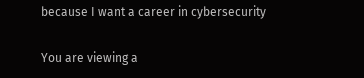because I want a career in cybersecurity

You are viewing a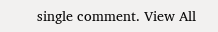single comment. View All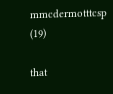mmcdermotttcsp (19)

that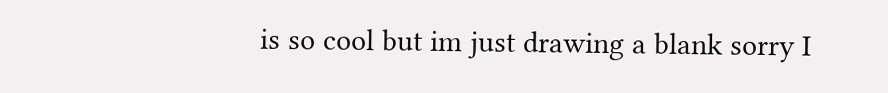is so cool but im just drawing a blank sorry I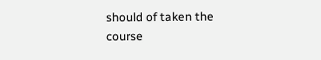should of taken the course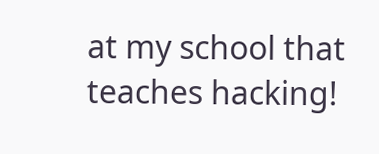at my school that teaches hacking!